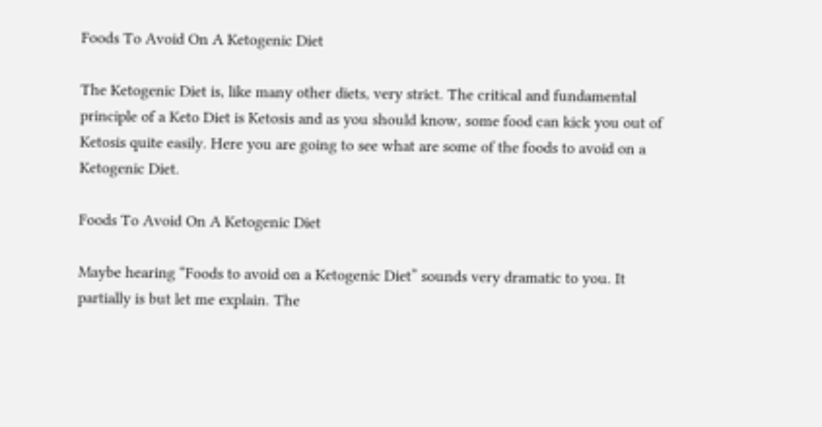Foods To Avoid On A Ketogenic Diet

The Ketogenic Diet is, like many other diets, very strict. The critical and fundamental principle of a Keto Diet is Ketosis and as you should know, some food can kick you out of Ketosis quite easily. Here you are going to see what are some of the foods to avoid on a Ketogenic Diet.

Foods To Avoid On A Ketogenic Diet

Maybe hearing “Foods to avoid on a Ketogenic Diet” sounds very dramatic to you. It partially is but let me explain. The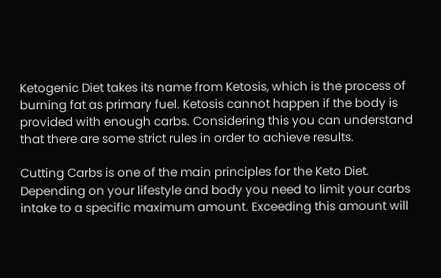Ketogenic Diet takes its name from Ketosis, which is the process of burning fat as primary fuel. Ketosis cannot happen if the body is provided with enough carbs. Considering this you can understand that there are some strict rules in order to achieve results.

Cutting Carbs is one of the main principles for the Keto Diet. Depending on your lifestyle and body you need to limit your carbs intake to a specific maximum amount. Exceeding this amount will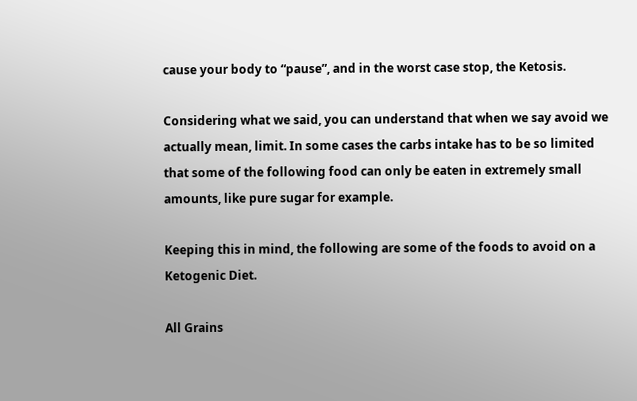cause your body to “pause”, and in the worst case stop, the Ketosis.

Considering what we said, you can understand that when we say avoid we actually mean, limit. In some cases the carbs intake has to be so limited that some of the following food can only be eaten in extremely small amounts, like pure sugar for example.

Keeping this in mind, the following are some of the foods to avoid on a Ketogenic Diet.

All Grains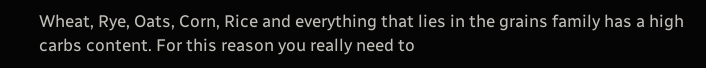Wheat, Rye, Oats, Corn, Rice and everything that lies in the grains family has a high carbs content. For this reason you really need to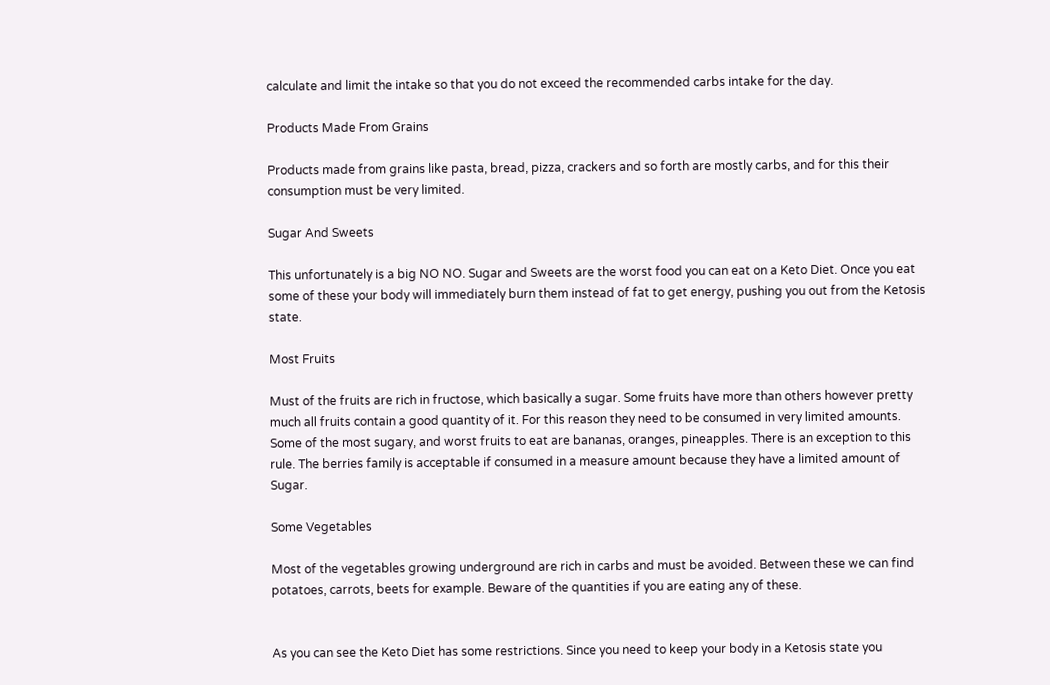calculate and limit the intake so that you do not exceed the recommended carbs intake for the day.

Products Made From Grains

Products made from grains like pasta, bread, pizza, crackers and so forth are mostly carbs, and for this their consumption must be very limited.

Sugar And Sweets

This unfortunately is a big NO NO. Sugar and Sweets are the worst food you can eat on a Keto Diet. Once you eat some of these your body will immediately burn them instead of fat to get energy, pushing you out from the Ketosis state.

Most Fruits

Must of the fruits are rich in fructose, which basically a sugar. Some fruits have more than others however pretty much all fruits contain a good quantity of it. For this reason they need to be consumed in very limited amounts. Some of the most sugary, and worst fruits to eat are bananas, oranges, pineapples. There is an exception to this rule. The berries family is acceptable if consumed in a measure amount because they have a limited amount of Sugar.

Some Vegetables

Most of the vegetables growing underground are rich in carbs and must be avoided. Between these we can find potatoes, carrots, beets for example. Beware of the quantities if you are eating any of these.


As you can see the Keto Diet has some restrictions. Since you need to keep your body in a Ketosis state you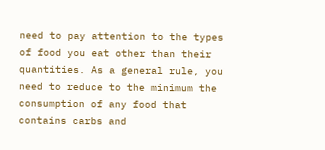need to pay attention to the types of food you eat other than their quantities. As a general rule, you need to reduce to the minimum the consumption of any food that contains carbs and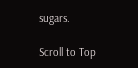sugars.

Scroll to Top